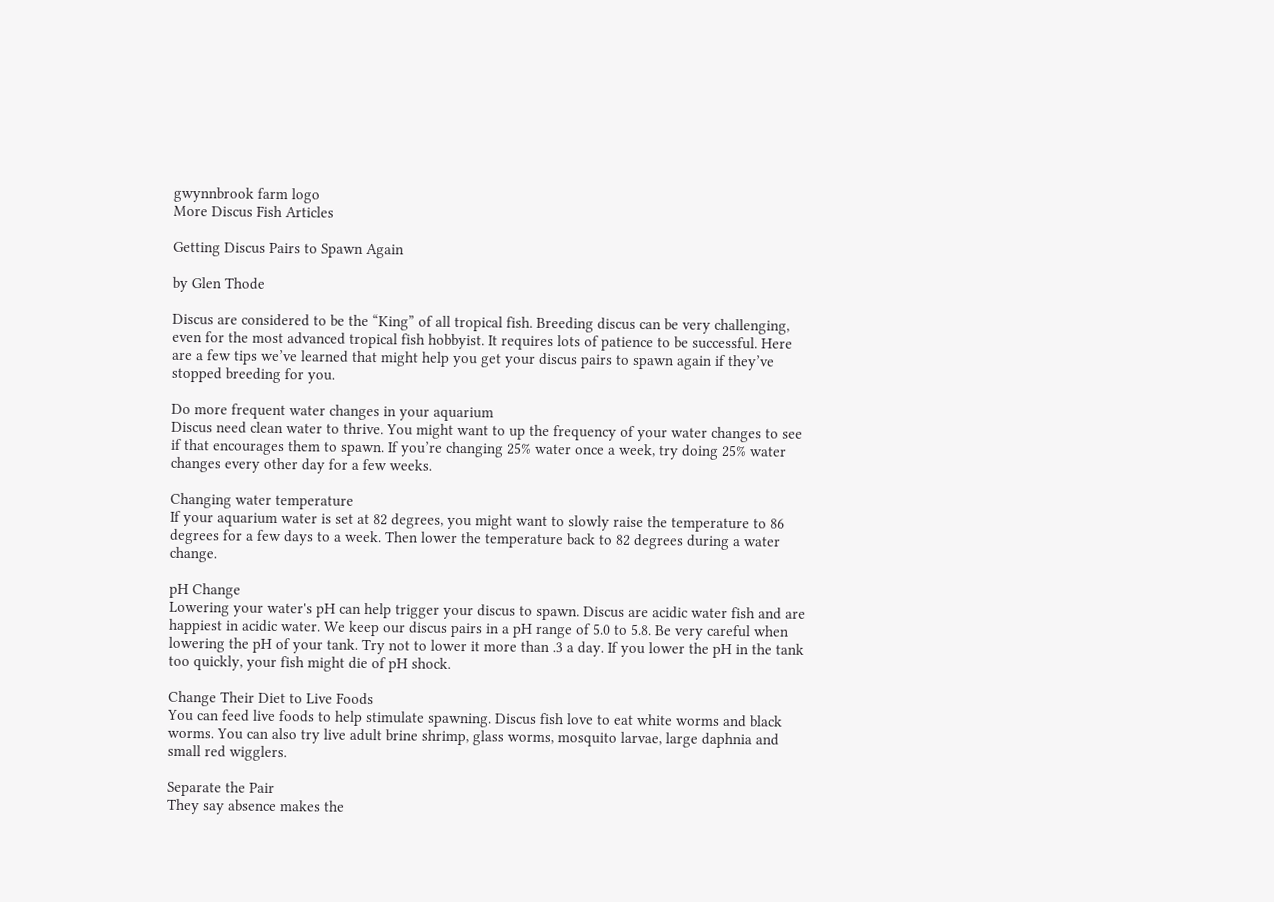gwynnbrook farm logo
More Discus Fish Articles

Getting Discus Pairs to Spawn Again

by Glen Thode

Discus are considered to be the “King” of all tropical fish. Breeding discus can be very challenging, even for the most advanced tropical fish hobbyist. It requires lots of patience to be successful. Here are a few tips we’ve learned that might help you get your discus pairs to spawn again if they’ve stopped breeding for you.

Do more frequent water changes in your aquarium
Discus need clean water to thrive. You might want to up the frequency of your water changes to see if that encourages them to spawn. If you’re changing 25% water once a week, try doing 25% water changes every other day for a few weeks.

Changing water temperature
If your aquarium water is set at 82 degrees, you might want to slowly raise the temperature to 86 degrees for a few days to a week. Then lower the temperature back to 82 degrees during a water change.

pH Change
Lowering your water's pH can help trigger your discus to spawn. Discus are acidic water fish and are happiest in acidic water. We keep our discus pairs in a pH range of 5.0 to 5.8. Be very careful when lowering the pH of your tank. Try not to lower it more than .3 a day. If you lower the pH in the tank too quickly, your fish might die of pH shock.

Change Their Diet to Live Foods
You can feed live foods to help stimulate spawning. Discus fish love to eat white worms and black worms. You can also try live adult brine shrimp, glass worms, mosquito larvae, large daphnia and small red wigglers.

Separate the Pair
They say absence makes the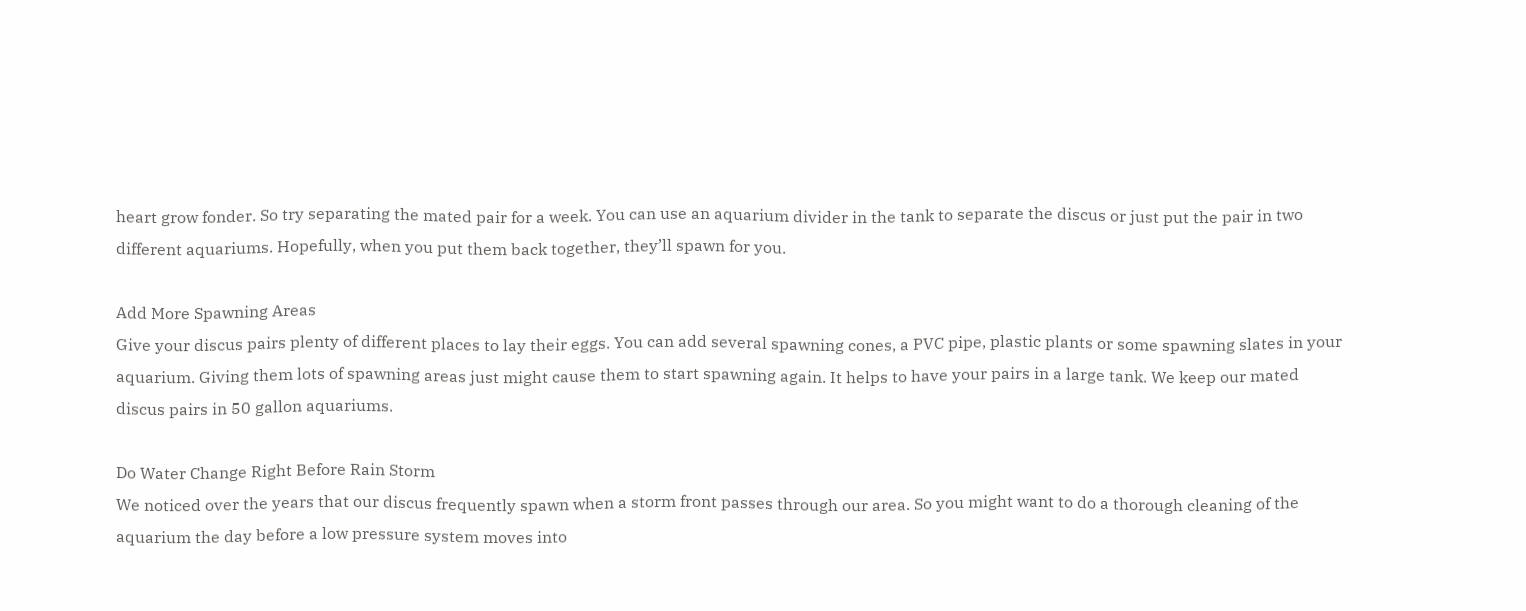heart grow fonder. So try separating the mated pair for a week. You can use an aquarium divider in the tank to separate the discus or just put the pair in two different aquariums. Hopefully, when you put them back together, they’ll spawn for you.

Add More Spawning Areas
Give your discus pairs plenty of different places to lay their eggs. You can add several spawning cones, a PVC pipe, plastic plants or some spawning slates in your aquarium. Giving them lots of spawning areas just might cause them to start spawning again. It helps to have your pairs in a large tank. We keep our mated discus pairs in 50 gallon aquariums.

Do Water Change Right Before Rain Storm
We noticed over the years that our discus frequently spawn when a storm front passes through our area. So you might want to do a thorough cleaning of the aquarium the day before a low pressure system moves into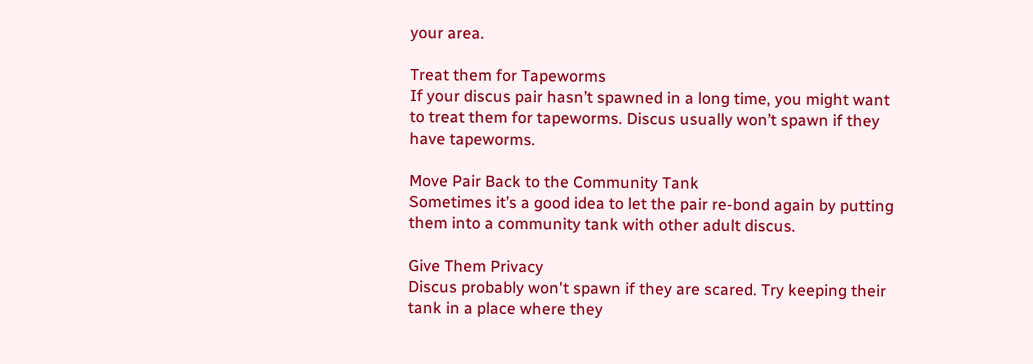your area.

Treat them for Tapeworms
If your discus pair hasn’t spawned in a long time, you might want to treat them for tapeworms. Discus usually won’t spawn if they have tapeworms.

Move Pair Back to the Community Tank
Sometimes it’s a good idea to let the pair re-bond again by putting them into a community tank with other adult discus.

Give Them Privacy
Discus probably won't spawn if they are scared. Try keeping their tank in a place where they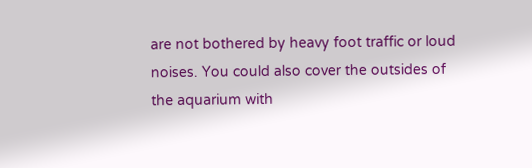are not bothered by heavy foot traffic or loud noises. You could also cover the outsides of the aquarium with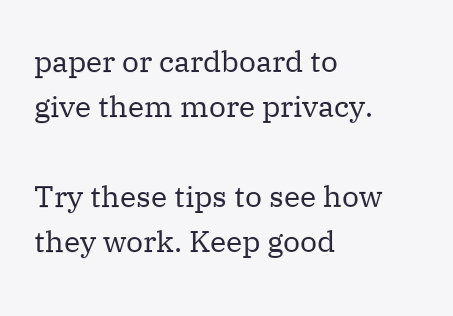paper or cardboard to give them more privacy.

Try these tips to see how they work. Keep good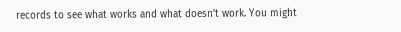records to see what works and what doesn’t work. You might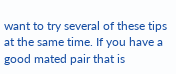want to try several of these tips at the same time. If you have a good mated pair that is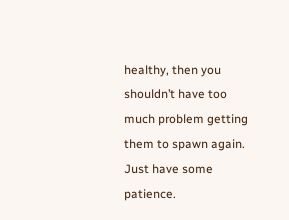healthy, then you shouldn’t have too much problem getting them to spawn again. Just have some patience.